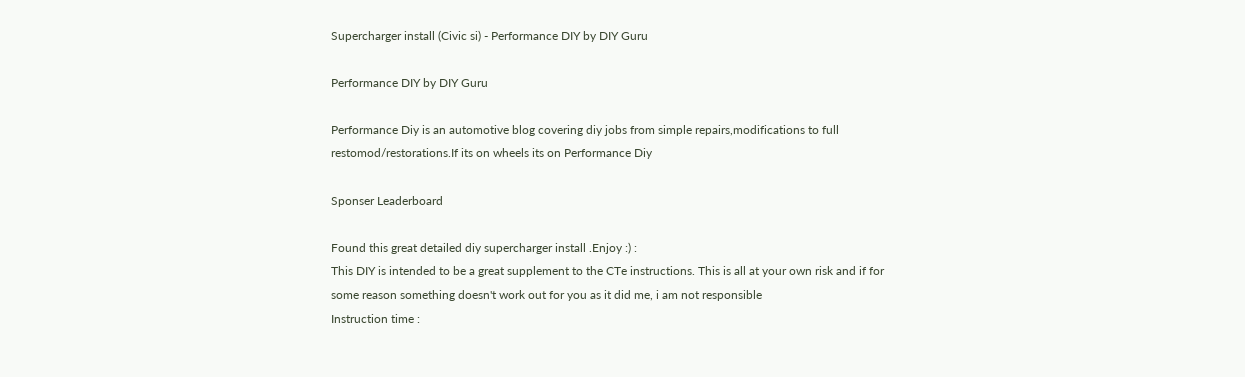Supercharger install (Civic si) - Performance DIY by DIY Guru

Performance DIY by DIY Guru

Performance Diy is an automotive blog covering diy jobs from simple repairs,modifications to full restomod/restorations.If its on wheels its on Performance Diy

Sponser Leaderboard

Found this great detailed diy supercharger install .Enjoy :) :
This DIY is intended to be a great supplement to the CTe instructions. This is all at your own risk and if for some reason something doesn't work out for you as it did me, i am not responsible
Instruction time :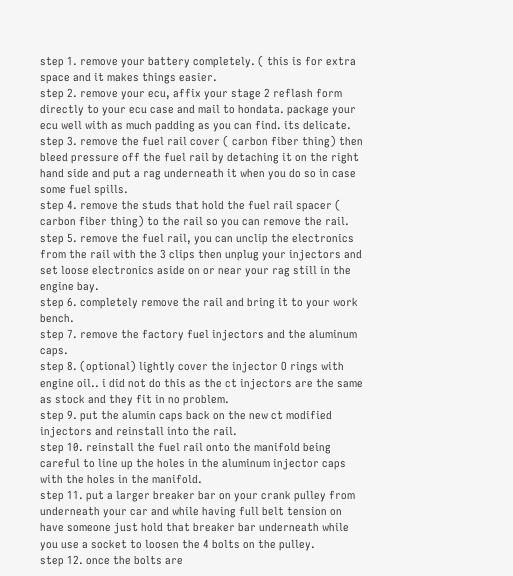step 1. remove your battery completely. ( this is for extra space and it makes things easier.
step 2. remove your ecu, affix your stage 2 reflash form directly to your ecu case and mail to hondata. package your ecu well with as much padding as you can find. its delicate.
step 3. remove the fuel rail cover ( carbon fiber thing) then bleed pressure off the fuel rail by detaching it on the right hand side and put a rag underneath it when you do so in case some fuel spills.
step 4. remove the studs that hold the fuel rail spacer ( carbon fiber thing) to the rail so you can remove the rail.
step 5. remove the fuel rail, you can unclip the electronics from the rail with the 3 clips then unplug your injectors and set loose electronics aside on or near your rag still in the engine bay.
step 6. completely remove the rail and bring it to your work bench.
step 7. remove the factory fuel injectors and the aluminum caps.
step 8. (optional) lightly cover the injector O rings with engine oil.. i did not do this as the ct injectors are the same as stock and they fit in no problem.
step 9. put the alumin caps back on the new ct modified injectors and reinstall into the rail.
step 10. reinstall the fuel rail onto the manifold being careful to line up the holes in the aluminum injector caps with the holes in the manifold.
step 11. put a larger breaker bar on your crank pulley from underneath your car and while having full belt tension on have someone just hold that breaker bar underneath while you use a socket to loosen the 4 bolts on the pulley.
step 12. once the bolts are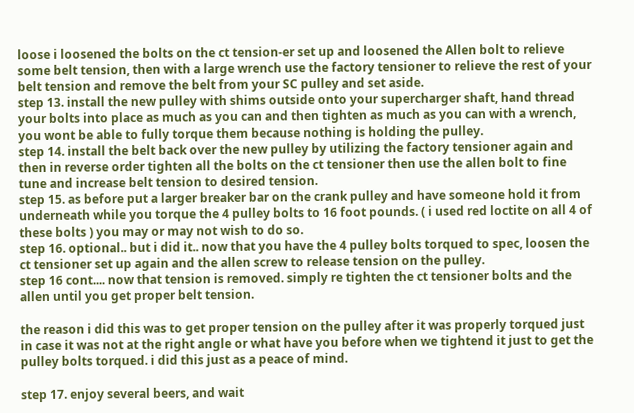loose i loosened the bolts on the ct tension-er set up and loosened the Allen bolt to relieve some belt tension, then with a large wrench use the factory tensioner to relieve the rest of your belt tension and remove the belt from your SC pulley and set aside.
step 13. install the new pulley with shims outside onto your supercharger shaft, hand thread your bolts into place as much as you can and then tighten as much as you can with a wrench, you wont be able to fully torque them because nothing is holding the pulley.
step 14. install the belt back over the new pulley by utilizing the factory tensioner again and then in reverse order tighten all the bolts on the ct tensioner then use the allen bolt to fine tune and increase belt tension to desired tension.
step 15. as before put a larger breaker bar on the crank pulley and have someone hold it from underneath while you torque the 4 pulley bolts to 16 foot pounds. ( i used red loctite on all 4 of these bolts ) you may or may not wish to do so.
step 16. optional.. but i did it.. now that you have the 4 pulley bolts torqued to spec, loosen the ct tensioner set up again and the allen screw to release tension on the pulley.
step 16 cont.... now that tension is removed. simply re tighten the ct tensioner bolts and the allen until you get proper belt tension.

the reason i did this was to get proper tension on the pulley after it was properly torqued just in case it was not at the right angle or what have you before when we tightend it just to get the pulley bolts torqued. i did this just as a peace of mind.

step 17. enjoy several beers, and wait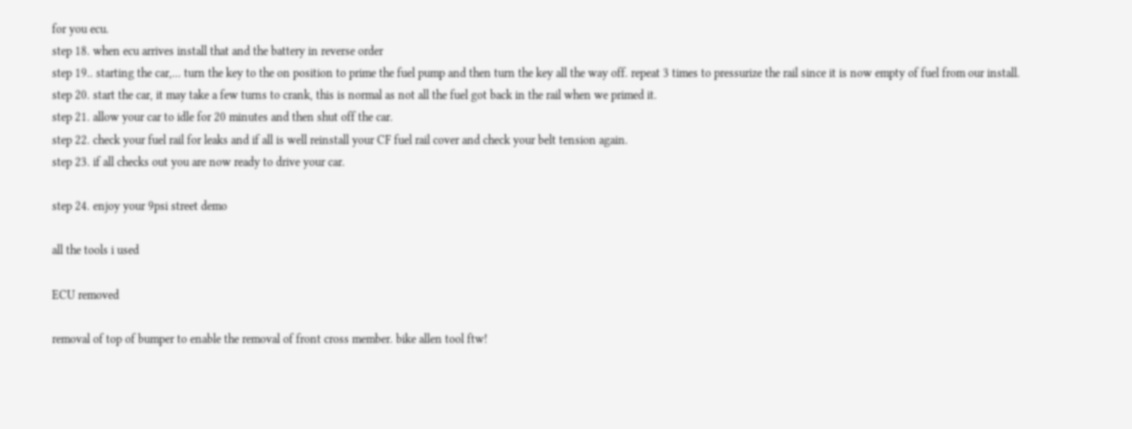for you ecu.
step 18. when ecu arrives install that and the battery in reverse order
step 19.. starting the car,... turn the key to the on position to prime the fuel pump and then turn the key all the way off. repeat 3 times to pressurize the rail since it is now empty of fuel from our install.
step 20. start the car, it may take a few turns to crank, this is normal as not all the fuel got back in the rail when we primed it.
step 21. allow your car to idle for 20 minutes and then shut off the car.
step 22. check your fuel rail for leaks and if all is well reinstall your CF fuel rail cover and check your belt tension again.
step 23. if all checks out you are now ready to drive your car.

step 24. enjoy your 9psi street demo

all the tools i used

ECU removed

removal of top of bumper to enable the removal of front cross member. bike allen tool ftw!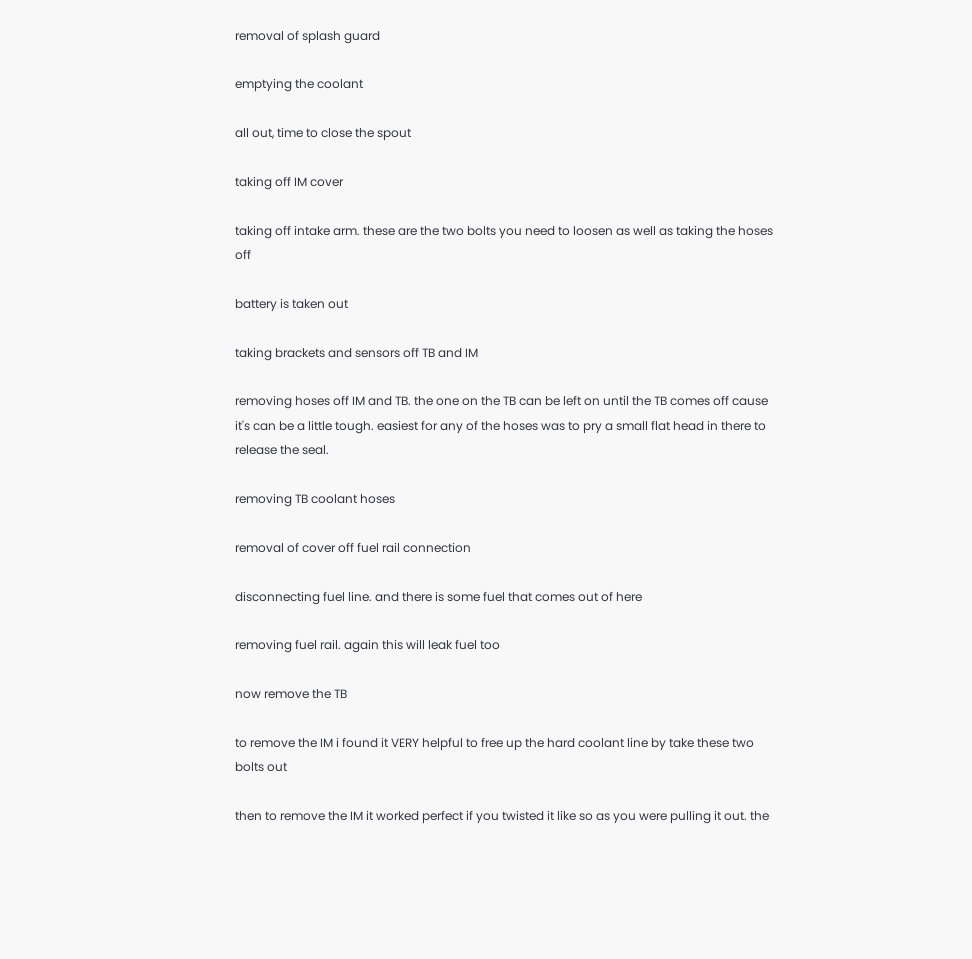removal of splash guard

emptying the coolant

all out, time to close the spout

taking off IM cover

taking off intake arm. these are the two bolts you need to loosen as well as taking the hoses off

battery is taken out

taking brackets and sensors off TB and IM

removing hoses off IM and TB. the one on the TB can be left on until the TB comes off cause it's can be a little tough. easiest for any of the hoses was to pry a small flat head in there to release the seal.

removing TB coolant hoses

removal of cover off fuel rail connection

disconnecting fuel line. and there is some fuel that comes out of here

removing fuel rail. again this will leak fuel too

now remove the TB

to remove the IM i found it VERY helpful to free up the hard coolant line by take these two bolts out

then to remove the IM it worked perfect if you twisted it like so as you were pulling it out. the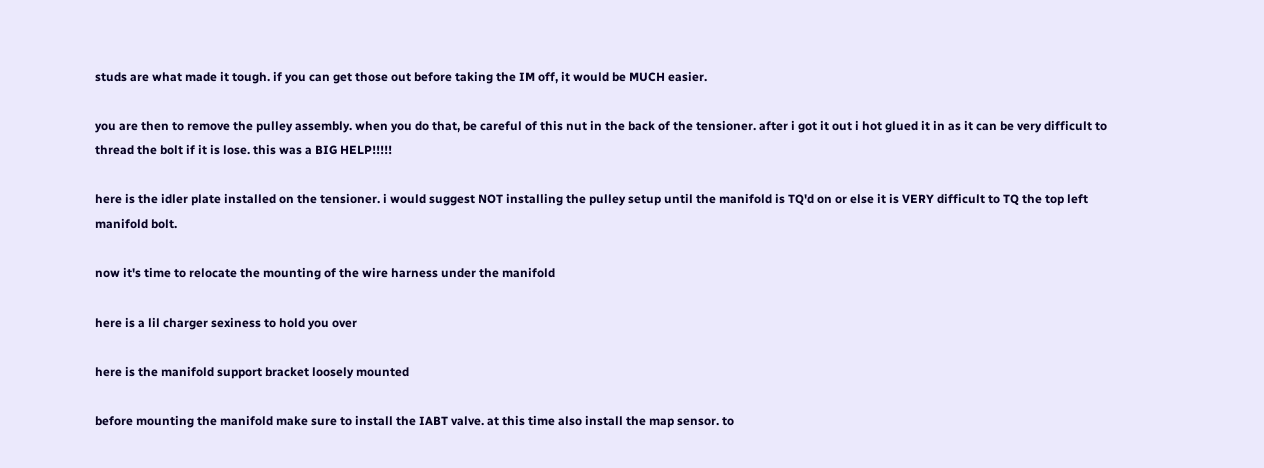studs are what made it tough. if you can get those out before taking the IM off, it would be MUCH easier.

you are then to remove the pulley assembly. when you do that, be careful of this nut in the back of the tensioner. after i got it out i hot glued it in as it can be very difficult to thread the bolt if it is lose. this was a BIG HELP!!!!!

here is the idler plate installed on the tensioner. i would suggest NOT installing the pulley setup until the manifold is TQ'd on or else it is VERY difficult to TQ the top left manifold bolt.

now it's time to relocate the mounting of the wire harness under the manifold

here is a lil charger sexiness to hold you over

here is the manifold support bracket loosely mounted

before mounting the manifold make sure to install the IABT valve. at this time also install the map sensor. to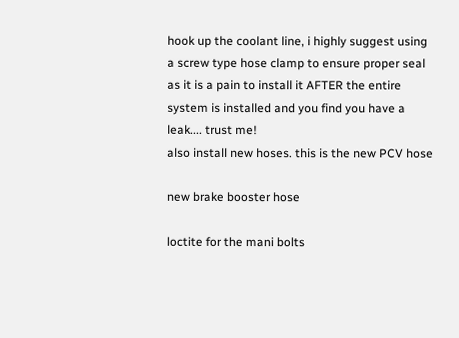hook up the coolant line, i highly suggest using a screw type hose clamp to ensure proper seal as it is a pain to install it AFTER the entire system is installed and you find you have a leak.... trust me!
also install new hoses. this is the new PCV hose

new brake booster hose

loctite for the mani bolts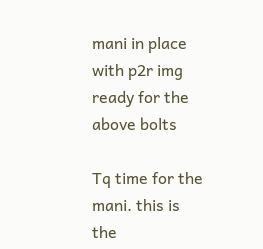mani in place with p2r img ready for the above bolts

Tq time for the mani. this is the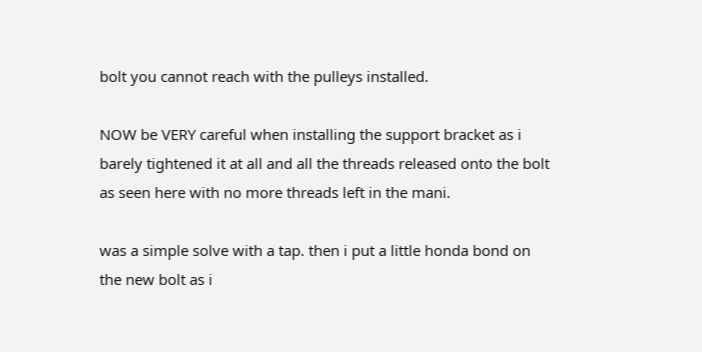bolt you cannot reach with the pulleys installed.

NOW be VERY careful when installing the support bracket as i barely tightened it at all and all the threads released onto the bolt as seen here with no more threads left in the mani.

was a simple solve with a tap. then i put a little honda bond on the new bolt as i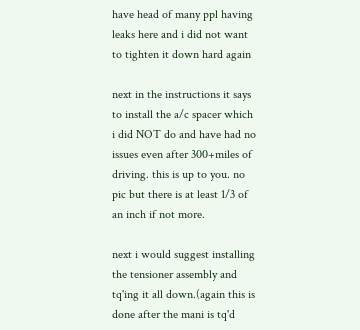have head of many ppl having leaks here and i did not want to tighten it down hard again

next in the instructions it says to install the a/c spacer which i did NOT do and have had no issues even after 300+miles of driving. this is up to you. no pic but there is at least 1/3 of an inch if not more.

next i would suggest installing the tensioner assembly and tq'ing it all down.(again this is done after the mani is tq'd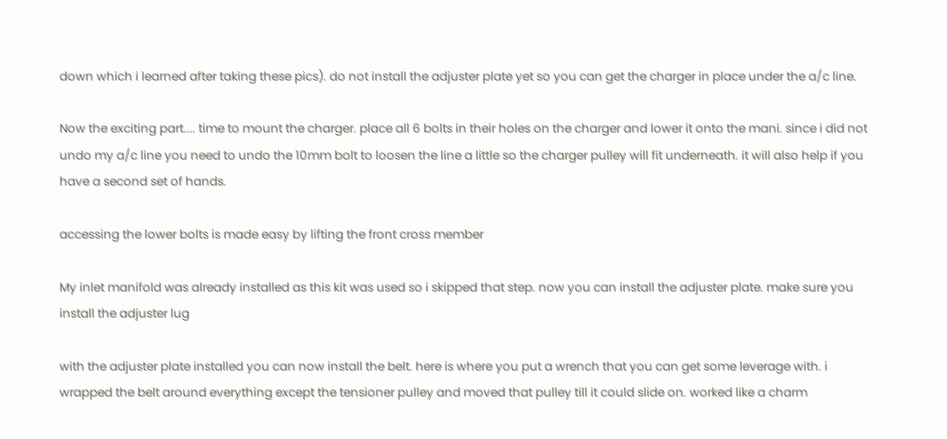down which i learned after taking these pics). do not install the adjuster plate yet so you can get the charger in place under the a/c line.

Now the exciting part.... time to mount the charger. place all 6 bolts in their holes on the charger and lower it onto the mani. since i did not undo my a/c line you need to undo the 10mm bolt to loosen the line a little so the charger pulley will fit underneath. it will also help if you have a second set of hands.

accessing the lower bolts is made easy by lifting the front cross member

My inlet manifold was already installed as this kit was used so i skipped that step. now you can install the adjuster plate. make sure you install the adjuster lug

with the adjuster plate installed you can now install the belt. here is where you put a wrench that you can get some leverage with. i wrapped the belt around everything except the tensioner pulley and moved that pulley till it could slide on. worked like a charm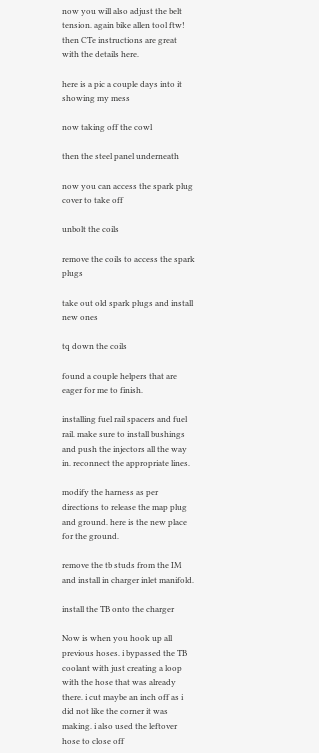now you will also adjust the belt tension. again bike allen tool ftw! then CTe instructions are great with the details here.

here is a pic a couple days into it showing my mess

now taking off the cowl

then the steel panel underneath

now you can access the spark plug cover to take off

unbolt the coils

remove the coils to access the spark plugs

take out old spark plugs and install new ones

tq down the coils

found a couple helpers that are eager for me to finish.

installing fuel rail spacers and fuel rail. make sure to install bushings and push the injectors all the way in. reconnect the appropriate lines.

modify the harness as per directions to release the map plug and ground. here is the new place for the ground.

remove the tb studs from the IM and install in charger inlet manifold.

install the TB onto the charger

Now is when you hook up all previous hoses. i bypassed the TB coolant with just creating a loop with the hose that was already there. i cut maybe an inch off as i did not like the corner it was making. i also used the leftover hose to close off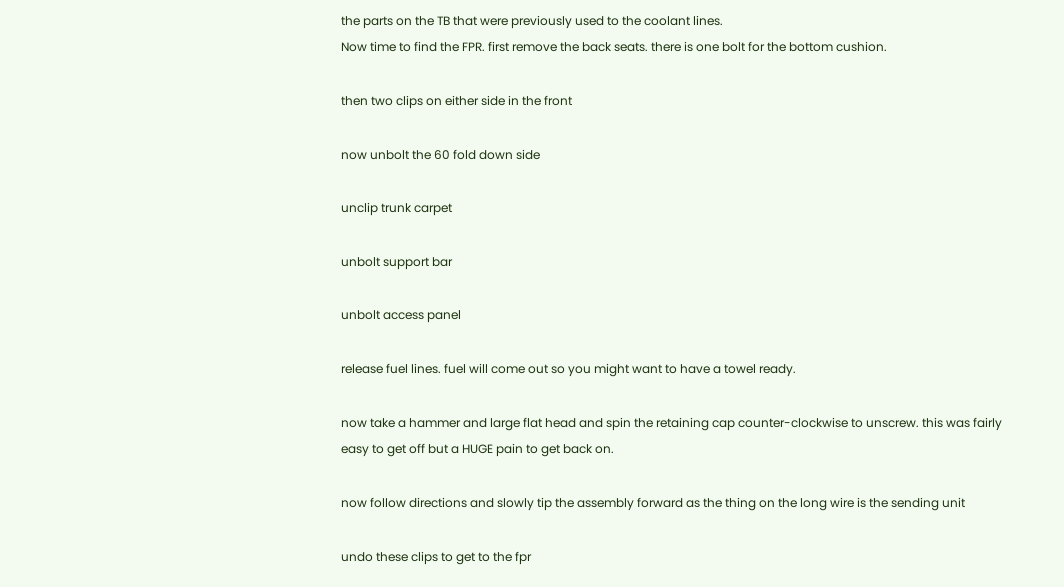the parts on the TB that were previously used to the coolant lines.
Now time to find the FPR. first remove the back seats. there is one bolt for the bottom cushion.

then two clips on either side in the front

now unbolt the 60 fold down side

unclip trunk carpet

unbolt support bar

unbolt access panel

release fuel lines. fuel will come out so you might want to have a towel ready.

now take a hammer and large flat head and spin the retaining cap counter-clockwise to unscrew. this was fairly easy to get off but a HUGE pain to get back on.

now follow directions and slowly tip the assembly forward as the thing on the long wire is the sending unit

undo these clips to get to the fpr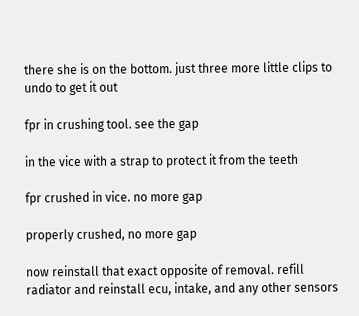there she is on the bottom. just three more little clips to undo to get it out

fpr in crushing tool. see the gap

in the vice with a strap to protect it from the teeth

fpr crushed in vice. no more gap

properly crushed, no more gap

now reinstall that exact opposite of removal. refill radiator and reinstall ecu, intake, and any other sensors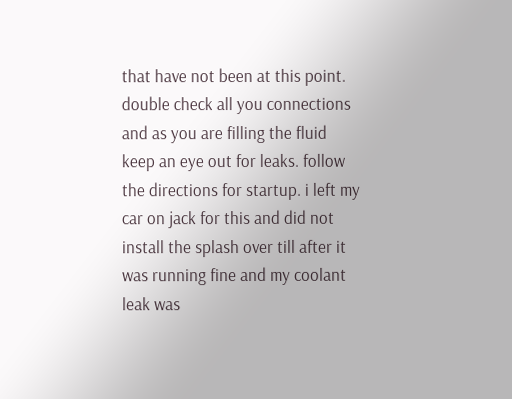that have not been at this point. double check all you connections and as you are filling the fluid keep an eye out for leaks. follow the directions for startup. i left my car on jack for this and did not install the splash over till after it was running fine and my coolant leak was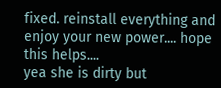fixed. reinstall everything and enjoy your new power.... hope this helps....
yea she is dirty but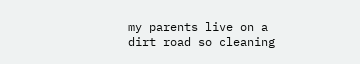my parents live on a dirt road so cleaning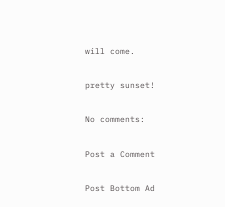will come.

pretty sunset!

No comments:

Post a Comment

Post Bottom Ad